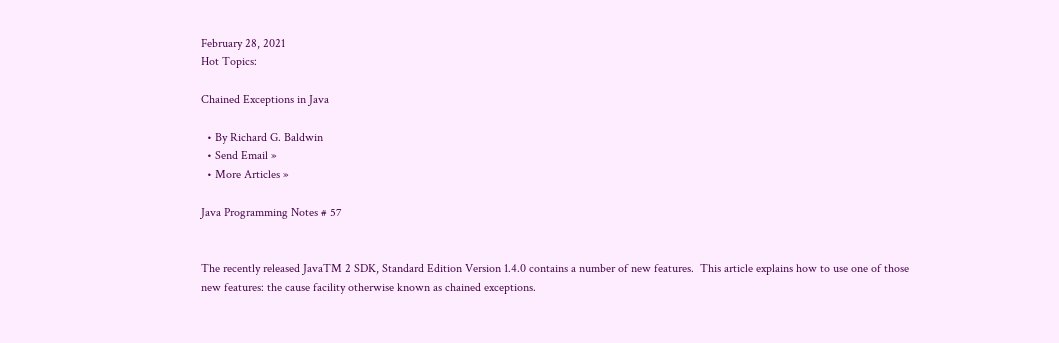February 28, 2021
Hot Topics:

Chained Exceptions in Java

  • By Richard G. Baldwin
  • Send Email »
  • More Articles »

Java Programming Notes # 57


The recently released JavaTM 2 SDK, Standard Edition Version 1.4.0 contains a number of new features.  This article explains how to use one of those new features: the cause facility otherwise known as chained exceptions.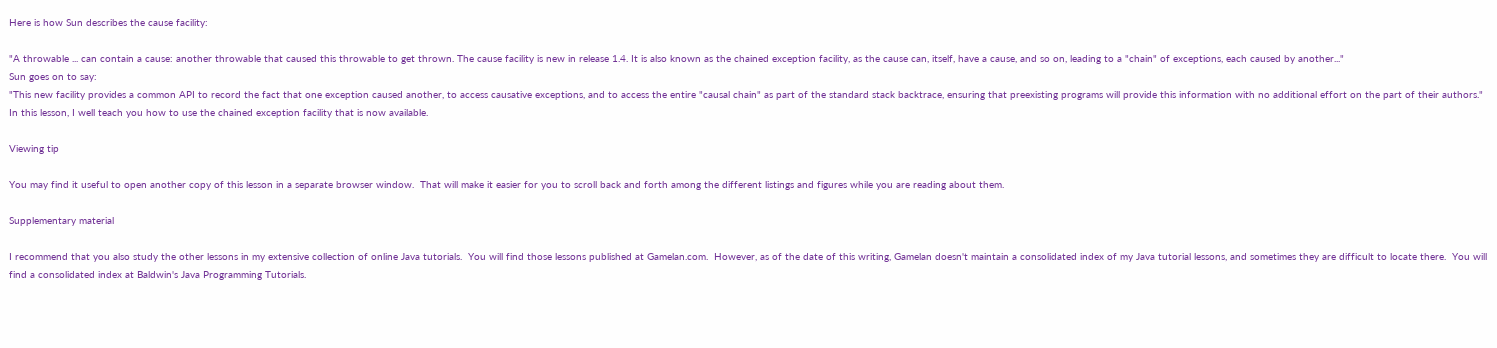Here is how Sun describes the cause facility:

"A throwable ... can contain a cause: another throwable that caused this throwable to get thrown. The cause facility is new in release 1.4. It is also known as the chained exception facility, as the cause can, itself, have a cause, and so on, leading to a "chain" of exceptions, each caused by another..."
Sun goes on to say:
"This new facility provides a common API to record the fact that one exception caused another, to access causative exceptions, and to access the entire "causal chain" as part of the standard stack backtrace, ensuring that preexisting programs will provide this information with no additional effort on the part of their authors."
In this lesson, I well teach you how to use the chained exception facility that is now available.

Viewing tip

You may find it useful to open another copy of this lesson in a separate browser window.  That will make it easier for you to scroll back and forth among the different listings and figures while you are reading about them.

Supplementary material

I recommend that you also study the other lessons in my extensive collection of online Java tutorials.  You will find those lessons published at Gamelan.com.  However, as of the date of this writing, Gamelan doesn't maintain a consolidated index of my Java tutorial lessons, and sometimes they are difficult to locate there.  You will find a consolidated index at Baldwin's Java Programming Tutorials.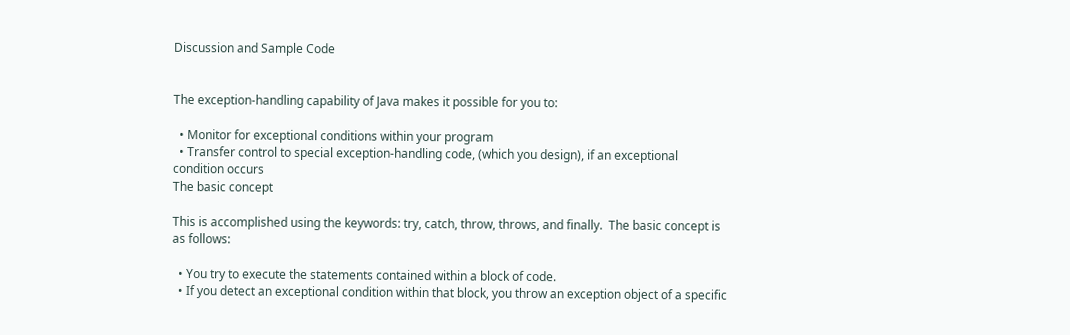Discussion and Sample Code


The exception-handling capability of Java makes it possible for you to:

  • Monitor for exceptional conditions within your program
  • Transfer control to special exception-handling code, (which you design), if an exceptional condition occurs
The basic concept

This is accomplished using the keywords: try, catch, throw, throws, and finally.  The basic concept is as follows:

  • You try to execute the statements contained within a block of code.
  • If you detect an exceptional condition within that block, you throw an exception object of a specific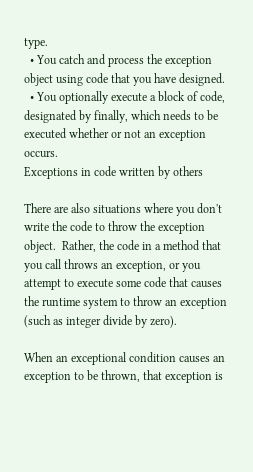type.
  • You catch and process the exception object using code that you have designed.
  • You optionally execute a block of code, designated by finally, which needs to be executed whether or not an exception occurs.
Exceptions in code written by others

There are also situations where you don't write the code to throw the exception object.  Rather, the code in a method that you call throws an exception, or you attempt to execute some code that causes the runtime system to throw an exception (such as integer divide by zero).

When an exceptional condition causes an exception to be thrown, that exception is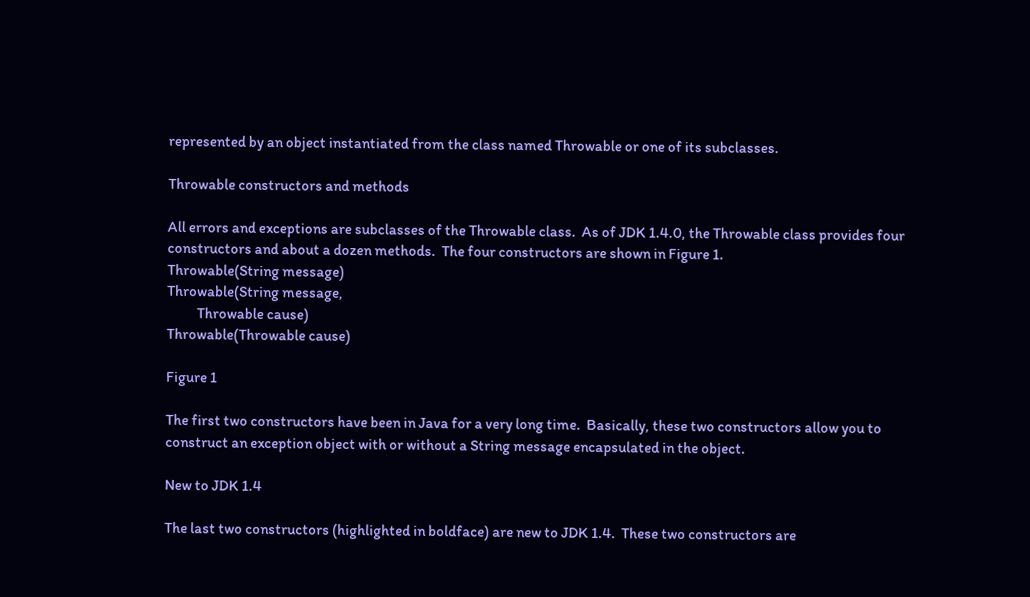represented by an object instantiated from the class named Throwable or one of its subclasses.

Throwable constructors and methods

All errors and exceptions are subclasses of the Throwable class.  As of JDK 1.4.0, the Throwable class provides four constructors and about a dozen methods.  The four constructors are shown in Figure 1.
Throwable(String message)
Throwable(String message,
          Throwable cause)
Throwable(Throwable cause)

Figure 1

The first two constructors have been in Java for a very long time.  Basically, these two constructors allow you to construct an exception object with or without a String message encapsulated in the object.

New to JDK 1.4

The last two constructors (highlighted in boldface) are new to JDK 1.4.  These two constructors are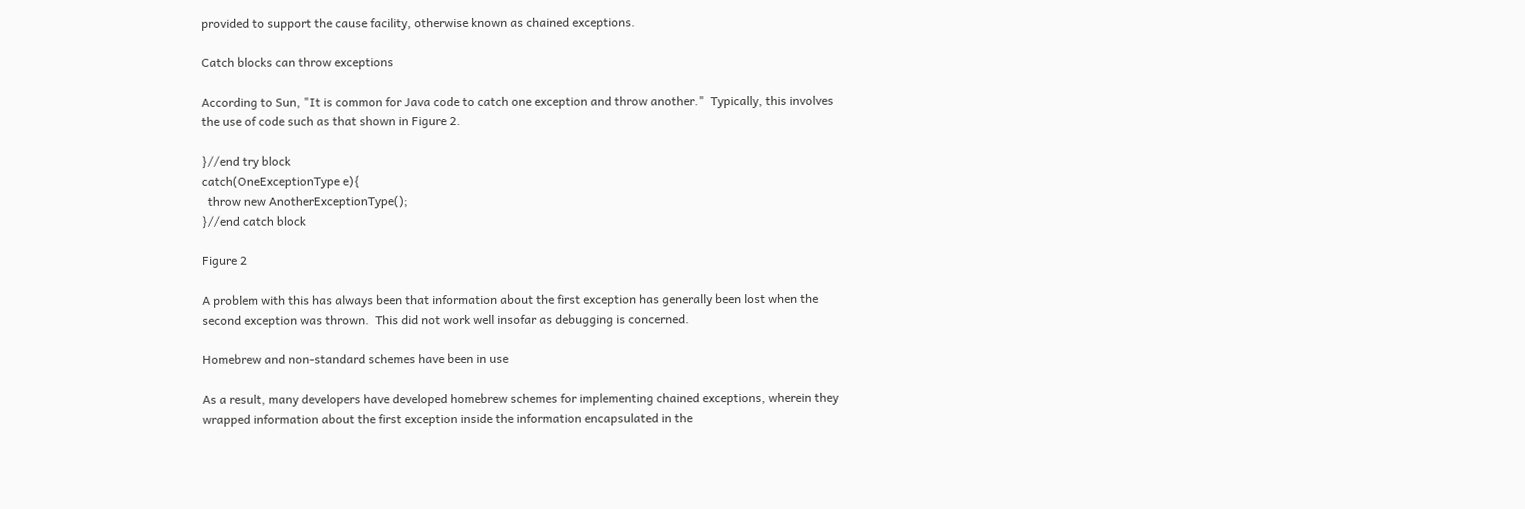provided to support the cause facility, otherwise known as chained exceptions.

Catch blocks can throw exceptions

According to Sun, "It is common for Java code to catch one exception and throw another."  Typically, this involves the use of code such as that shown in Figure 2.

}//end try block
catch(OneExceptionType e){
  throw new AnotherExceptionType();
}//end catch block

Figure 2

A problem with this has always been that information about the first exception has generally been lost when the second exception was thrown.  This did not work well insofar as debugging is concerned.

Homebrew and non-standard schemes have been in use

As a result, many developers have developed homebrew schemes for implementing chained exceptions, wherein they wrapped information about the first exception inside the information encapsulated in the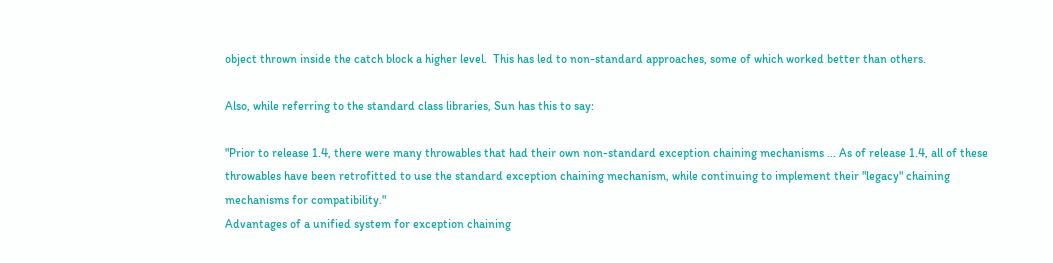object thrown inside the catch block a higher level.  This has led to non-standard approaches, some of which worked better than others.

Also, while referring to the standard class libraries, Sun has this to say:

"Prior to release 1.4, there were many throwables that had their own non-standard exception chaining mechanisms ... As of release 1.4, all of these throwables have been retrofitted to use the standard exception chaining mechanism, while continuing to implement their "legacy" chaining mechanisms for compatibility."
Advantages of a unified system for exception chaining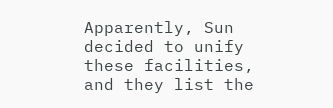Apparently, Sun decided to unify these facilities, and they list the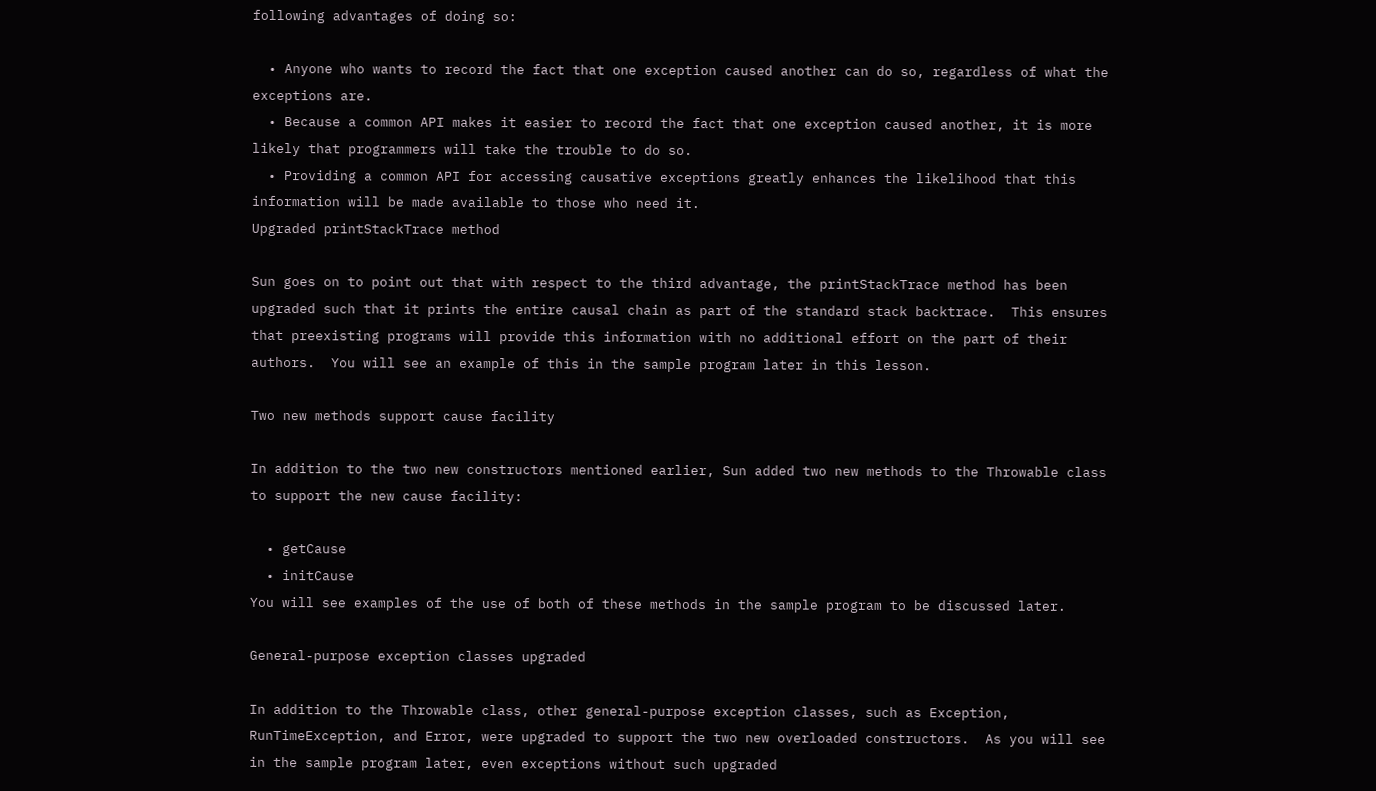following advantages of doing so:

  • Anyone who wants to record the fact that one exception caused another can do so, regardless of what the exceptions are.
  • Because a common API makes it easier to record the fact that one exception caused another, it is more likely that programmers will take the trouble to do so.
  • Providing a common API for accessing causative exceptions greatly enhances the likelihood that this information will be made available to those who need it.
Upgraded printStackTrace method

Sun goes on to point out that with respect to the third advantage, the printStackTrace method has been upgraded such that it prints the entire causal chain as part of the standard stack backtrace.  This ensures that preexisting programs will provide this information with no additional effort on the part of their authors.  You will see an example of this in the sample program later in this lesson.

Two new methods support cause facility

In addition to the two new constructors mentioned earlier, Sun added two new methods to the Throwable class to support the new cause facility:

  • getCause
  • initCause
You will see examples of the use of both of these methods in the sample program to be discussed later.

General-purpose exception classes upgraded

In addition to the Throwable class, other general-purpose exception classes, such as Exception, RunTimeException, and Error, were upgraded to support the two new overloaded constructors.  As you will see in the sample program later, even exceptions without such upgraded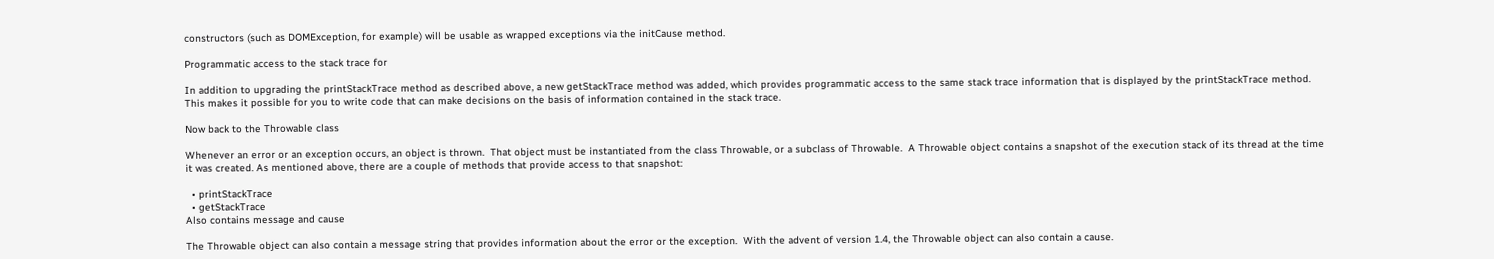constructors (such as DOMException, for example) will be usable as wrapped exceptions via the initCause method.

Programmatic access to the stack trace for

In addition to upgrading the printStackTrace method as described above, a new getStackTrace method was added, which provides programmatic access to the same stack trace information that is displayed by the printStackTrace method.  This makes it possible for you to write code that can make decisions on the basis of information contained in the stack trace.

Now back to the Throwable class

Whenever an error or an exception occurs, an object is thrown.  That object must be instantiated from the class Throwable, or a subclass of Throwable.  A Throwable object contains a snapshot of the execution stack of its thread at the time it was created. As mentioned above, there are a couple of methods that provide access to that snapshot:

  • printStackTrace
  • getStackTrace
Also contains message and cause

The Throwable object can also contain a message string that provides information about the error or the exception.  With the advent of version 1.4, the Throwable object can also contain a cause.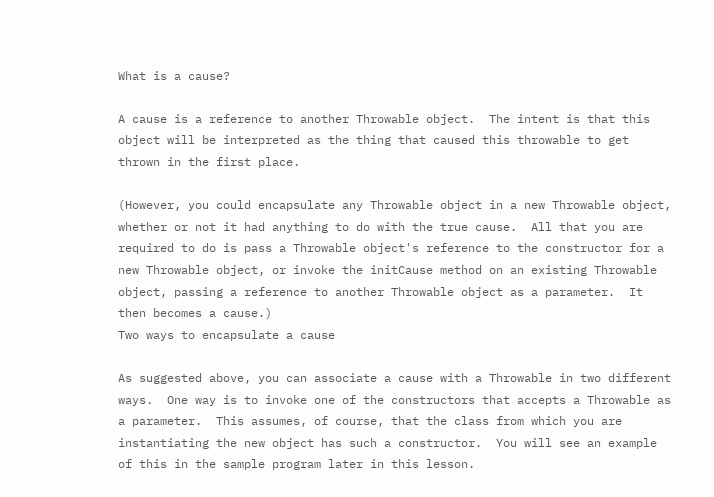What is a cause?

A cause is a reference to another Throwable object.  The intent is that this object will be interpreted as the thing that caused this throwable to get thrown in the first place.

(However, you could encapsulate any Throwable object in a new Throwable object, whether or not it had anything to do with the true cause.  All that you are required to do is pass a Throwable object's reference to the constructor for a new Throwable object, or invoke the initCause method on an existing Throwable object, passing a reference to another Throwable object as a parameter.  It then becomes a cause.)
Two ways to encapsulate a cause

As suggested above, you can associate a cause with a Throwable in two different ways.  One way is to invoke one of the constructors that accepts a Throwable as a parameter.  This assumes, of course, that the class from which you are instantiating the new object has such a constructor.  You will see an example of this in the sample program later in this lesson.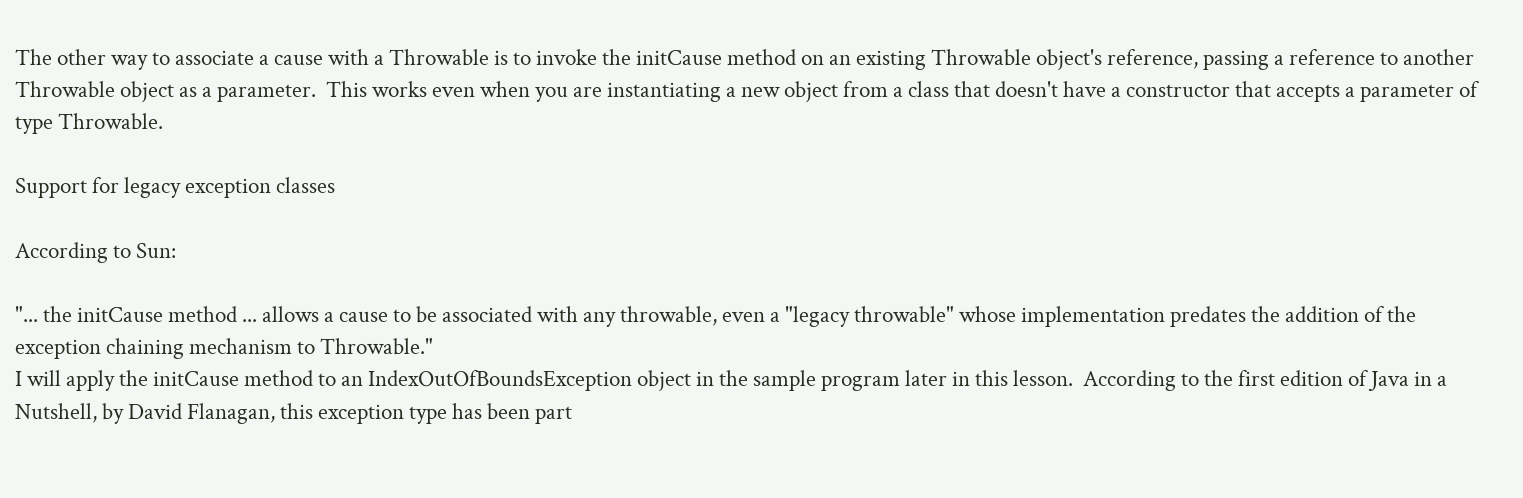The other way to associate a cause with a Throwable is to invoke the initCause method on an existing Throwable object's reference, passing a reference to another Throwable object as a parameter.  This works even when you are instantiating a new object from a class that doesn't have a constructor that accepts a parameter of type Throwable.

Support for legacy exception classes

According to Sun:

"... the initCause method ... allows a cause to be associated with any throwable, even a "legacy throwable" whose implementation predates the addition of the exception chaining mechanism to Throwable."
I will apply the initCause method to an IndexOutOfBoundsException object in the sample program later in this lesson.  According to the first edition of Java in a Nutshell, by David Flanagan, this exception type has been part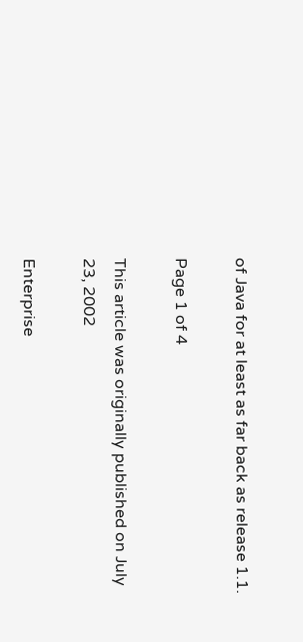of Java for at least as far back as release 1.1.

Page 1 of 4

This article was originally published on July 23, 2002

Enterprise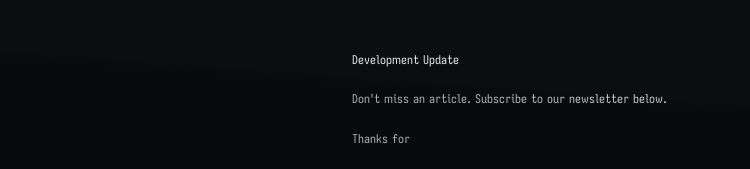Development Update

Don't miss an article. Subscribe to our newsletter below.

Thanks for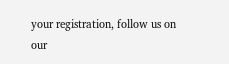your registration, follow us on our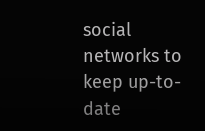social networks to keep up-to-date